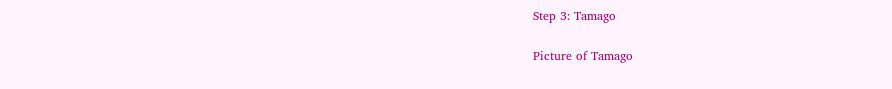Step 3: Tamago

Picture of Tamago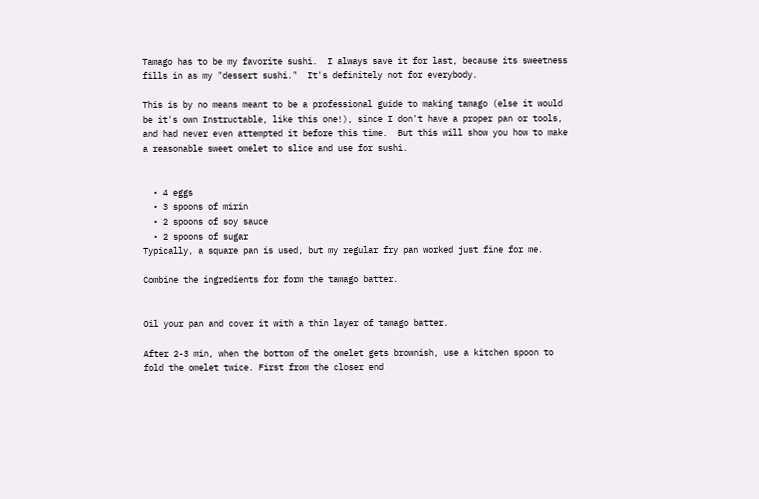Tamago has to be my favorite sushi.  I always save it for last, because its sweetness fills in as my "dessert sushi."  It's definitely not for everybody.

This is by no means meant to be a professional guide to making tamago (else it would be it's own Instructable, like this one!), since I don't have a proper pan or tools, and had never even attempted it before this time.  But this will show you how to make a reasonable sweet omelet to slice and use for sushi.


  • 4 eggs
  • 3 spoons of mirin
  • 2 spoons of soy sauce
  • 2 spoons of sugar
Typically, a square pan is used, but my regular fry pan worked just fine for me.

Combine the ingredients for form the tamago batter.


Oil your pan and cover it with a thin layer of tamago batter.

After 2-3 min, when the bottom of the omelet gets brownish, use a kitchen spoon to fold the omelet twice. First from the closer end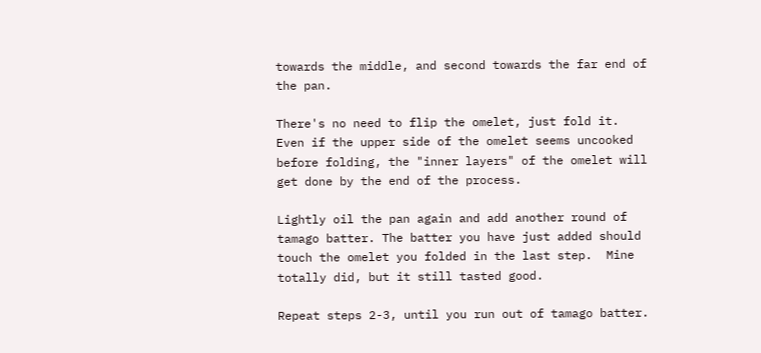towards the middle, and second towards the far end of the pan.

There's no need to flip the omelet, just fold it. Even if the upper side of the omelet seems uncooked before folding, the "inner layers" of the omelet will get done by the end of the process.

Lightly oil the pan again and add another round of tamago batter. The batter you have just added should touch the omelet you folded in the last step.  Mine totally did, but it still tasted good.

Repeat steps 2-3, until you run out of tamago batter.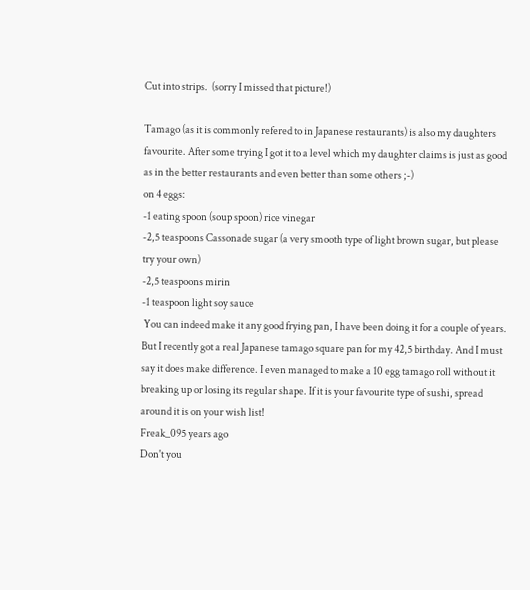Cut into strips.  (sorry I missed that picture!)

Tamago (as it is commonly refered to in Japanese restaurants) is also my daughters favourite. After some trying I got it to a level which my daughter claims is just as good as in the better restaurants and even better than some others ;-)
on 4 eggs:
-1 eating spoon (soup spoon) rice vinegar
-2,5 teaspoons Cassonade sugar (a very smooth type of light brown sugar, but please try your own)
-2,5 teaspoons mirin
-1 teaspoon light soy sauce
 You can indeed make it any good frying pan, I have been doing it for a couple of years. But I recently got a real Japanese tamago square pan for my 42,5 birthday. And I must say it does make difference. I even managed to make a 10 egg tamago roll without it breaking up or losing its regular shape. If it is your favourite type of sushi, spread around it is on your wish list!
Freak_095 years ago
Don't you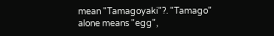mean "Tamagoyaki"?. "Tamago" alone means "egg",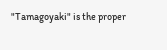"Tamagoyaki" is the proper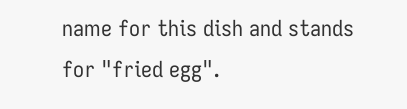name for this dish and stands for "fried egg".